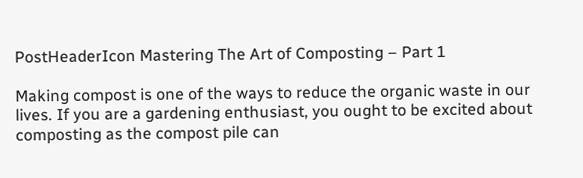PostHeaderIcon Mastering The Art of Composting – Part 1

Making compost is one of the ways to reduce the organic waste in our lives. If you are a gardening enthusiast, you ought to be excited about composting as the compost pile can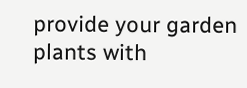provide your garden plants with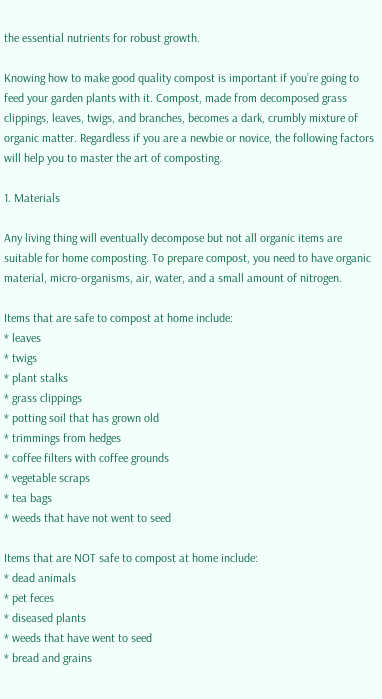the essential nutrients for robust growth.

Knowing how to make good quality compost is important if you’re going to feed your garden plants with it. Compost, made from decomposed grass clippings, leaves, twigs, and branches, becomes a dark, crumbly mixture of organic matter. Regardless if you are a newbie or novice, the following factors will help you to master the art of composting.

1. Materials

Any living thing will eventually decompose but not all organic items are suitable for home composting. To prepare compost, you need to have organic material, micro-organisms, air, water, and a small amount of nitrogen.

Items that are safe to compost at home include:
* leaves
* twigs
* plant stalks
* grass clippings
* potting soil that has grown old
* trimmings from hedges
* coffee filters with coffee grounds
* vegetable scraps
* tea bags
* weeds that have not went to seed

Items that are NOT safe to compost at home include:
* dead animals
* pet feces
* diseased plants
* weeds that have went to seed
* bread and grains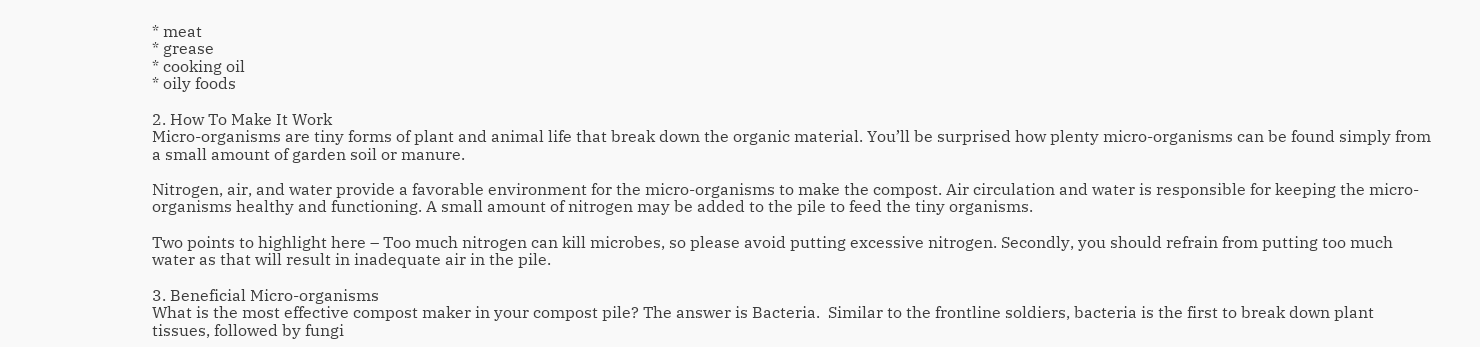* meat
* grease
* cooking oil
* oily foods

2. How To Make It Work
Micro-organisms are tiny forms of plant and animal life that break down the organic material. You’ll be surprised how plenty micro-organisms can be found simply from a small amount of garden soil or manure.

Nitrogen, air, and water provide a favorable environment for the micro-organisms to make the compost. Air circulation and water is responsible for keeping the micro-organisms healthy and functioning. A small amount of nitrogen may be added to the pile to feed the tiny organisms.

Two points to highlight here – Too much nitrogen can kill microbes, so please avoid putting excessive nitrogen. Secondly, you should refrain from putting too much water as that will result in inadequate air in the pile.

3. Beneficial Micro-organisms
What is the most effective compost maker in your compost pile? The answer is Bacteria.  Similar to the frontline soldiers, bacteria is the first to break down plant tissues, followed by fungi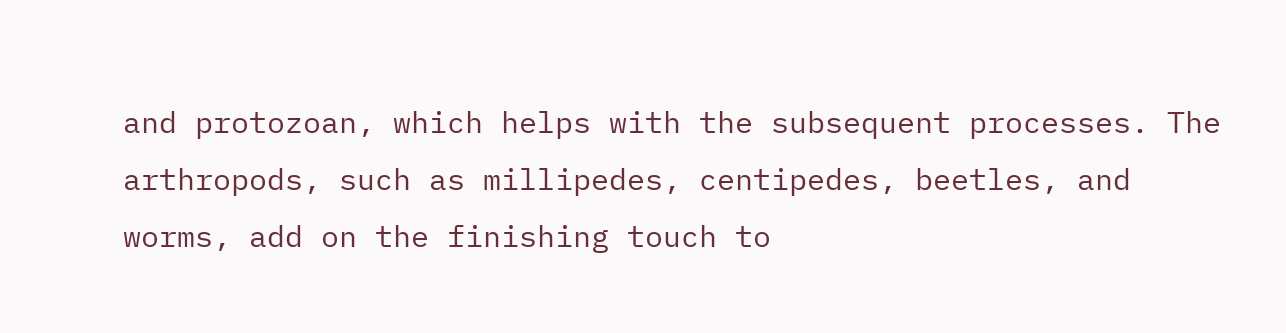and protozoan, which helps with the subsequent processes. The arthropods, such as millipedes, centipedes, beetles, and worms, add on the finishing touch to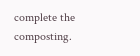complete the composting.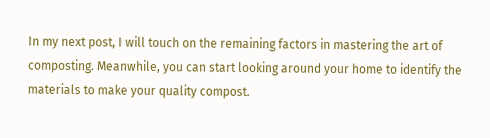In my next post, I will touch on the remaining factors in mastering the art of composting. Meanwhile, you can start looking around your home to identify the materials to make your quality compost.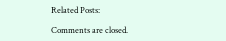Related Posts:

Comments are closed.